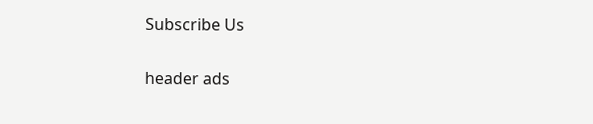Subscribe Us

header ads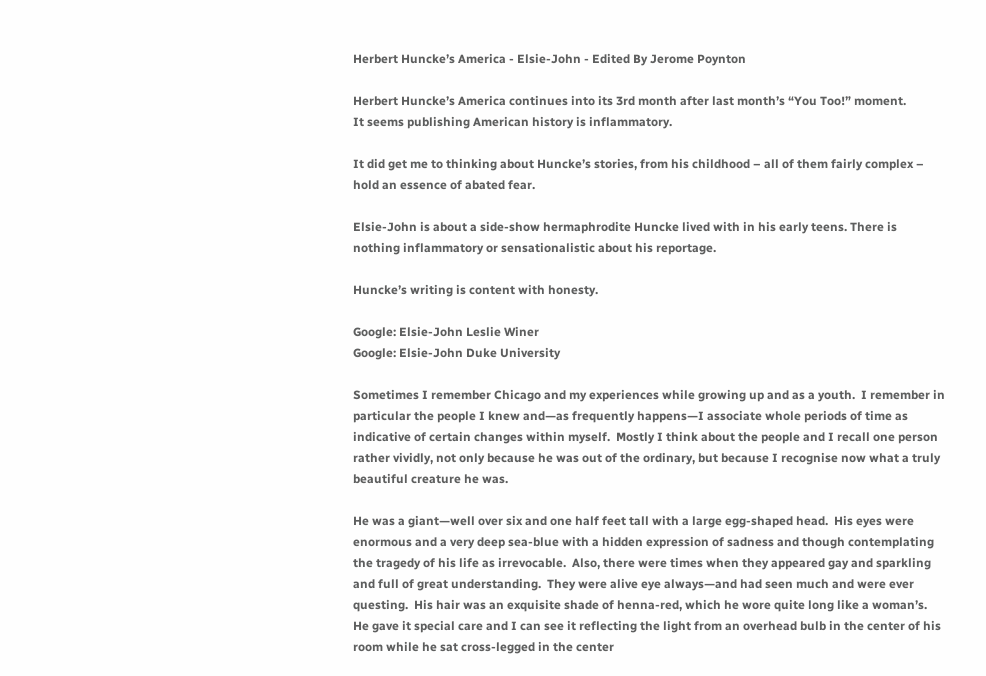Herbert Huncke’s America - Elsie-John - Edited By Jerome Poynton

Herbert Huncke’s America continues into its 3rd month after last month’s “You Too!” moment.
It seems publishing American history is inflammatory.

It did get me to thinking about Huncke’s stories, from his childhood – all of them fairly complex – hold an essence of abated fear.

Elsie-John is about a side-show hermaphrodite Huncke lived with in his early teens. There is nothing inflammatory or sensationalistic about his reportage.

Huncke’s writing is content with honesty.

Google: Elsie-John Leslie Winer
Google: Elsie-John Duke University

Sometimes I remember Chicago and my experiences while growing up and as a youth.  I remember in particular the people I knew and—as frequently happens—I associate whole periods of time as indicative of certain changes within myself.  Mostly I think about the people and I recall one person rather vividly, not only because he was out of the ordinary, but because I recognise now what a truly beautiful creature he was.

He was a giant—well over six and one half feet tall with a large egg-shaped head.  His eyes were enormous and a very deep sea-blue with a hidden expression of sadness and though contemplating the tragedy of his life as irrevocable.  Also, there were times when they appeared gay and sparkling and full of great understanding.  They were alive eye always—and had seen much and were ever questing.  His hair was an exquisite shade of henna-red, which he wore quite long like a woman’s.  He gave it special care and I can see it reflecting the light from an overhead bulb in the center of his room while he sat cross-legged in the center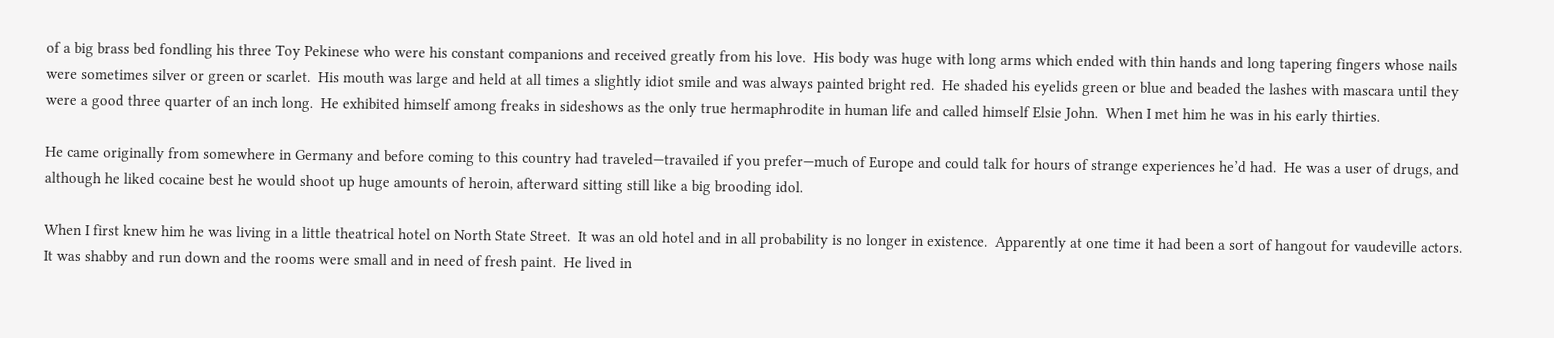of a big brass bed fondling his three Toy Pekinese who were his constant companions and received greatly from his love.  His body was huge with long arms which ended with thin hands and long tapering fingers whose nails were sometimes silver or green or scarlet.  His mouth was large and held at all times a slightly idiot smile and was always painted bright red.  He shaded his eyelids green or blue and beaded the lashes with mascara until they were a good three quarter of an inch long.  He exhibited himself among freaks in sideshows as the only true hermaphrodite in human life and called himself Elsie John.  When I met him he was in his early thirties.

He came originally from somewhere in Germany and before coming to this country had traveled—travailed if you prefer—much of Europe and could talk for hours of strange experiences he’d had.  He was a user of drugs, and although he liked cocaine best he would shoot up huge amounts of heroin, afterward sitting still like a big brooding idol.

When I first knew him he was living in a little theatrical hotel on North State Street.  It was an old hotel and in all probability is no longer in existence.  Apparently at one time it had been a sort of hangout for vaudeville actors.  It was shabby and run down and the rooms were small and in need of fresh paint.  He lived in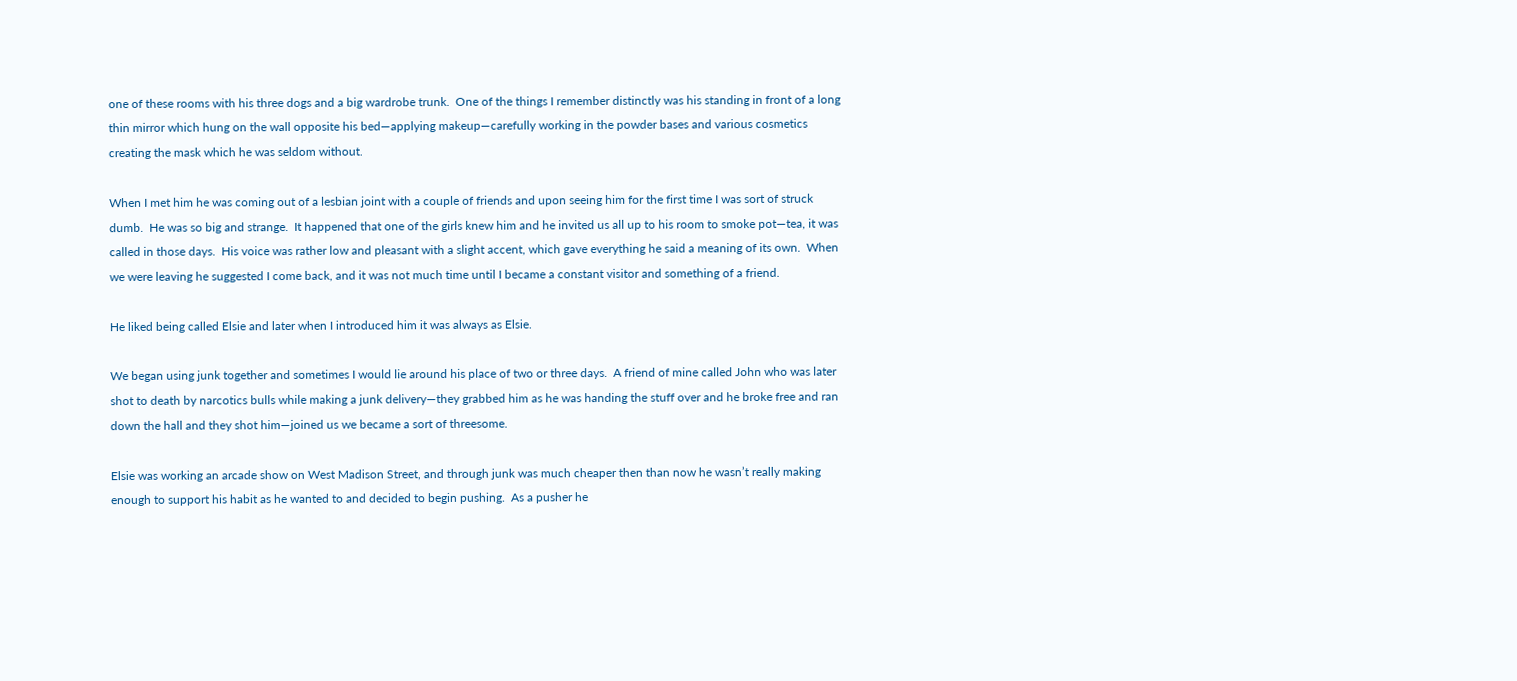one of these rooms with his three dogs and a big wardrobe trunk.  One of the things I remember distinctly was his standing in front of a long thin mirror which hung on the wall opposite his bed—applying makeup—carefully working in the powder bases and various cosmetics creating the mask which he was seldom without.

When I met him he was coming out of a lesbian joint with a couple of friends and upon seeing him for the first time I was sort of struck dumb.  He was so big and strange.  It happened that one of the girls knew him and he invited us all up to his room to smoke pot—tea, it was called in those days.  His voice was rather low and pleasant with a slight accent, which gave everything he said a meaning of its own.  When we were leaving he suggested I come back, and it was not much time until I became a constant visitor and something of a friend.

He liked being called Elsie and later when I introduced him it was always as Elsie.

We began using junk together and sometimes I would lie around his place of two or three days.  A friend of mine called John who was later shot to death by narcotics bulls while making a junk delivery—they grabbed him as he was handing the stuff over and he broke free and ran down the hall and they shot him—joined us we became a sort of threesome.

Elsie was working an arcade show on West Madison Street, and through junk was much cheaper then than now he wasn’t really making enough to support his habit as he wanted to and decided to begin pushing.  As a pusher he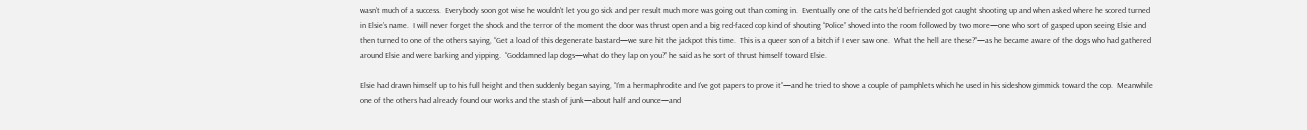wasn’t much of a success.  Everybody soon got wise he wouldn’t let you go sick and per result much more was going out than coming in.  Eventually one of the cats he’d befriended got caught shooting up and when asked where he scored turned in Elsie’s name.  I will never forget the shock and the terror of the moment the door was thrust open and a big red-faced cop kind of shouting “Police” shoved into the room followed by two more—one who sort of gasped upon seeing Elsie and then turned to one of the others saying, “Get a load of this degenerate bastard—we sure hit the jackpot this time.  This is a queer son of a bitch if I ever saw one.  What the hell are these?”—as he became aware of the dogs who had gathered around Elsie and were barking and yipping.  “Goddamned lap dogs—what do they lap on you?” he said as he sort of thrust himself toward Elsie.

Elsie had drawn himself up to his full height and then suddenly began saying, “I’m a hermaphrodite and I’ve got papers to prove it”—and he tried to shove a couple of pamphlets which he used in his sideshow gimmick toward the cop.  Meanwhile one of the others had already found our works and the stash of junk—about half and ounce—and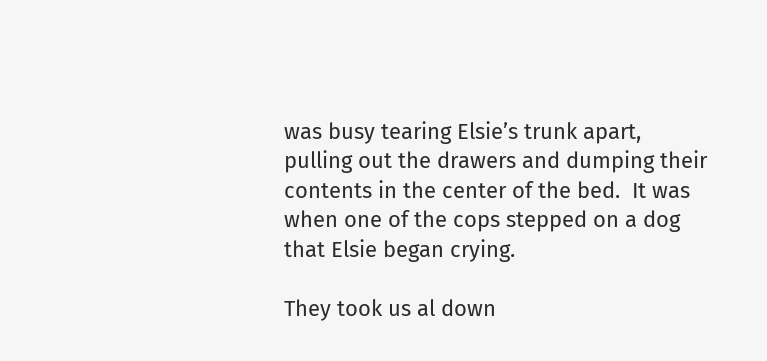was busy tearing Elsie’s trunk apart, pulling out the drawers and dumping their contents in the center of the bed.  It was when one of the cops stepped on a dog that Elsie began crying.

They took us al down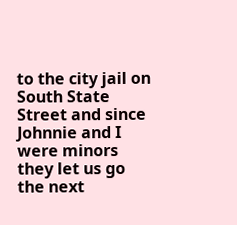to the city jail on South State Street and since Johnnie and I were minors they let us go the next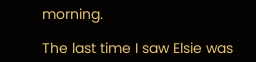morning.

The last time I saw Elsie was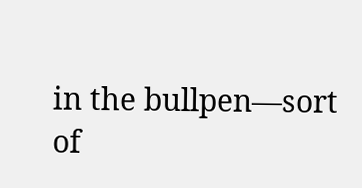in the bullpen—sort of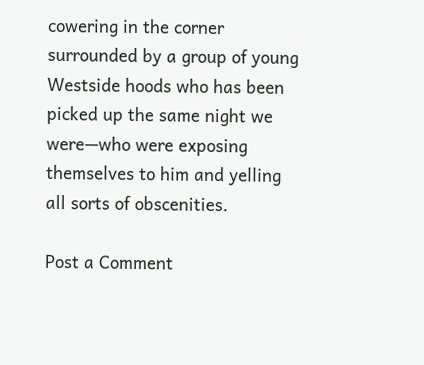cowering in the corner surrounded by a group of young Westside hoods who has been picked up the same night we were—who were exposing themselves to him and yelling all sorts of obscenities.

Post a Comment